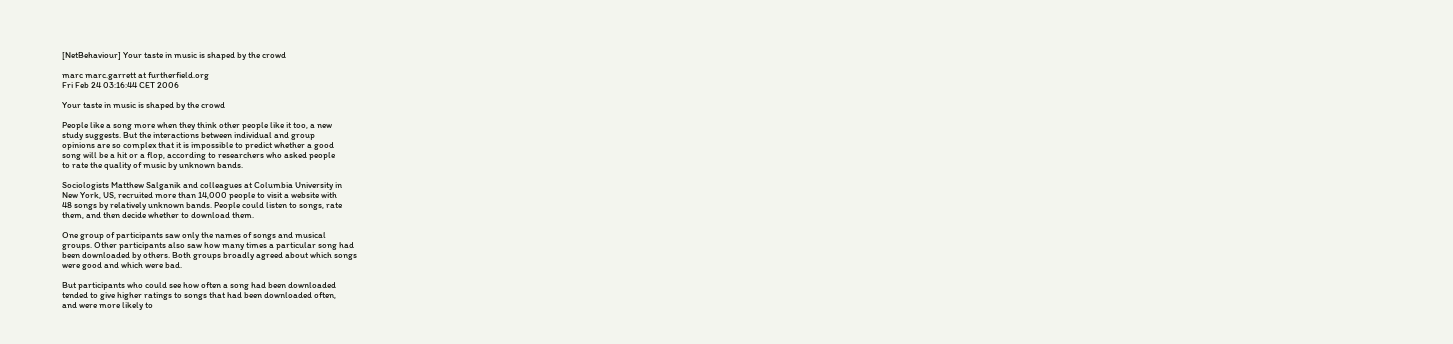[NetBehaviour] Your taste in music is shaped by the crowd

marc marc.garrett at furtherfield.org
Fri Feb 24 03:16:44 CET 2006

Your taste in music is shaped by the crowd

People like a song more when they think other people like it too, a new
study suggests. But the interactions between individual and group
opinions are so complex that it is impossible to predict whether a good
song will be a hit or a flop, according to researchers who asked people
to rate the quality of music by unknown bands.

Sociologists Matthew Salganik and colleagues at Columbia University in
New York, US, recruited more than 14,000 people to visit a website with
48 songs by relatively unknown bands. People could listen to songs, rate
them, and then decide whether to download them.

One group of participants saw only the names of songs and musical
groups. Other participants also saw how many times a particular song had
been downloaded by others. Both groups broadly agreed about which songs
were good and which were bad.

But participants who could see how often a song had been downloaded
tended to give higher ratings to songs that had been downloaded often,
and were more likely to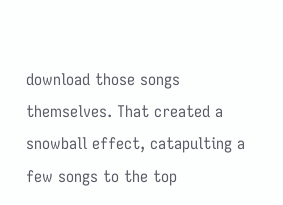download those songs themselves. That created a
snowball effect, catapulting a few songs to the top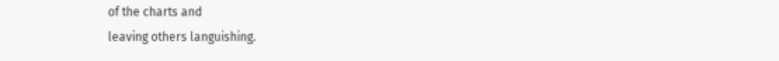of the charts and
leaving others languishing.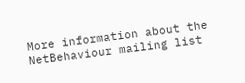More information about the NetBehaviour mailing list